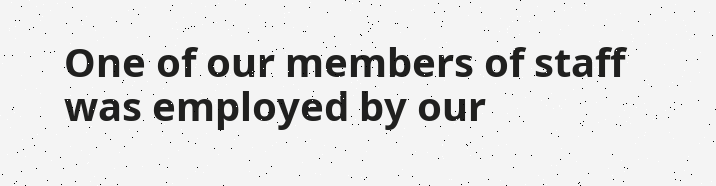One of our members of staff was employed by our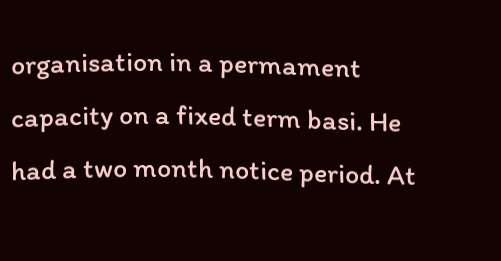organisation in a permament capacity on a fixed term basi. He had a two month notice period. At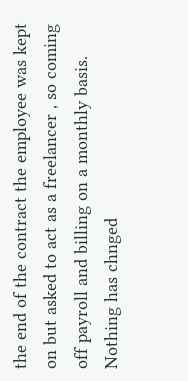the end of the contract the employee was kept on but asked to act as a freelancer , so coming off payroll and billing on a monthly basis. Nothing has chnged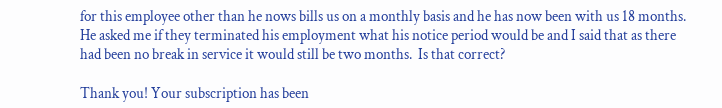for this employee other than he nows bills us on a monthly basis and he has now been with us 18 months. He asked me if they terminated his employment what his notice period would be and I said that as there had been no break in service it would still be two months.  Is that correct?

Thank you! Your subscription has been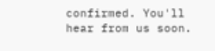confirmed. You'll hear from us soon.